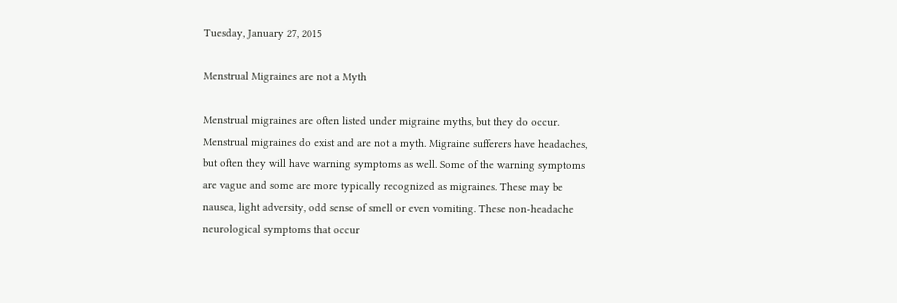Tuesday, January 27, 2015

Menstrual Migraines are not a Myth

Menstrual migraines are often listed under migraine myths, but they do occur.  Menstrual migraines do exist and are not a myth. Migraine sufferers have headaches, but often they will have warning symptoms as well. Some of the warning symptoms are vague and some are more typically recognized as migraines. These may be nausea, light adversity, odd sense of smell or even vomiting. These non-headache neurological symptoms that occur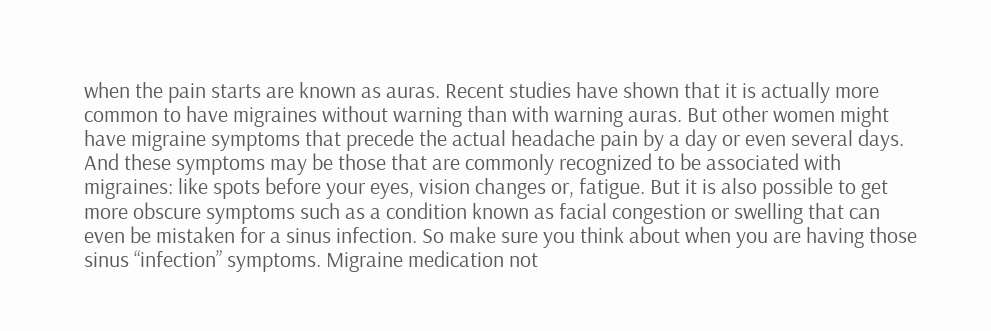when the pain starts are known as auras. Recent studies have shown that it is actually more common to have migraines without warning than with warning auras. But other women might have migraine symptoms that precede the actual headache pain by a day or even several days. And these symptoms may be those that are commonly recognized to be associated with migraines: like spots before your eyes, vision changes or, fatigue. But it is also possible to get more obscure symptoms such as a condition known as facial congestion or swelling that can even be mistaken for a sinus infection. So make sure you think about when you are having those sinus “infection” symptoms. Migraine medication not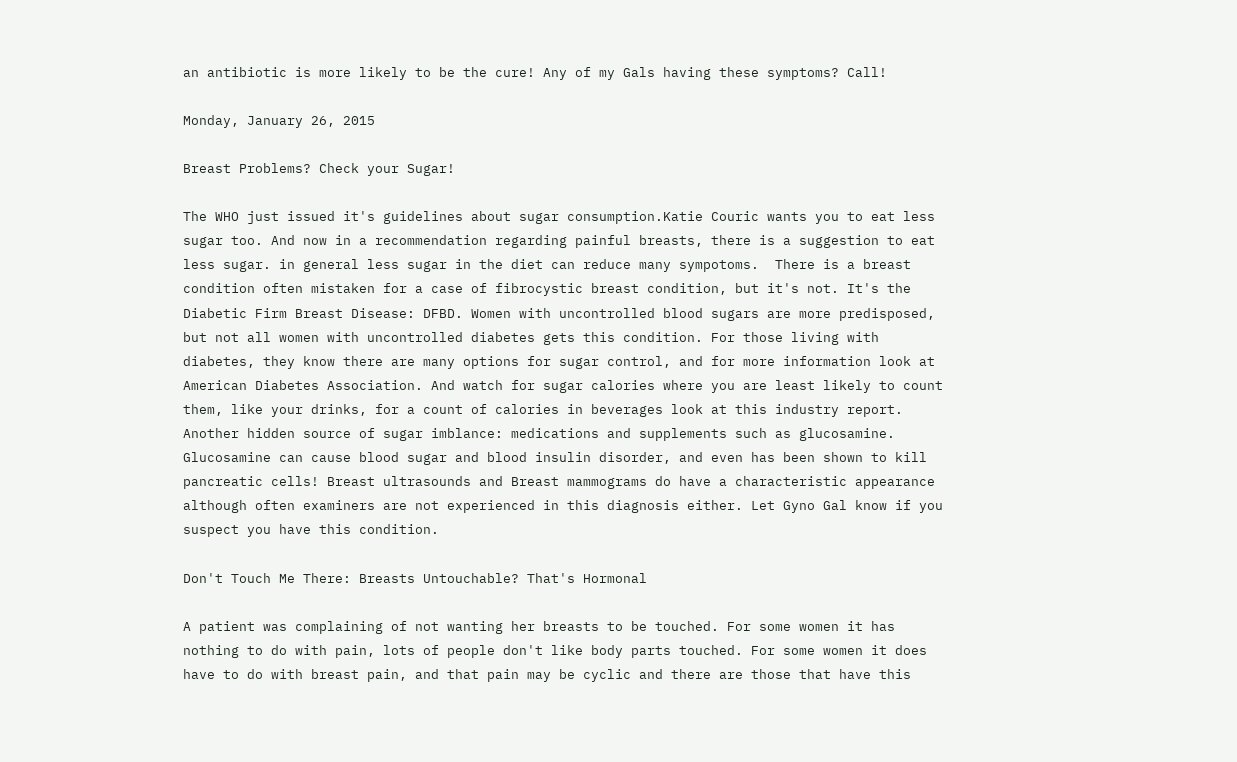an antibiotic is more likely to be the cure! Any of my Gals having these symptoms? Call!

Monday, January 26, 2015

Breast Problems? Check your Sugar!

The WHO just issued it's guidelines about sugar consumption.Katie Couric wants you to eat less sugar too. And now in a recommendation regarding painful breasts, there is a suggestion to eat less sugar. in general less sugar in the diet can reduce many sympotoms.  There is a breast condition often mistaken for a case of fibrocystic breast condition, but it's not. It's the Diabetic Firm Breast Disease: DFBD. Women with uncontrolled blood sugars are more predisposed, but not all women with uncontrolled diabetes gets this condition. For those living with diabetes, they know there are many options for sugar control, and for more information look at American Diabetes Association. And watch for sugar calories where you are least likely to count them, like your drinks, for a count of calories in beverages look at this industry report. Another hidden source of sugar imblance: medications and supplements such as glucosamine. Glucosamine can cause blood sugar and blood insulin disorder, and even has been shown to kill pancreatic cells! Breast ultrasounds and Breast mammograms do have a characteristic appearance although often examiners are not experienced in this diagnosis either. Let Gyno Gal know if you suspect you have this condition.

Don't Touch Me There: Breasts Untouchable? That's Hormonal

A patient was complaining of not wanting her breasts to be touched. For some women it has nothing to do with pain, lots of people don't like body parts touched. For some women it does have to do with breast pain, and that pain may be cyclic and there are those that have this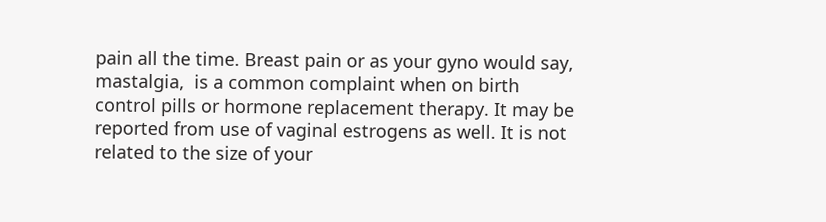pain all the time. Breast pain or as your gyno would say, mastalgia,  is a common complaint when on birth control pills or hormone replacement therapy. It may be reported from use of vaginal estrogens as well. It is not related to the size of your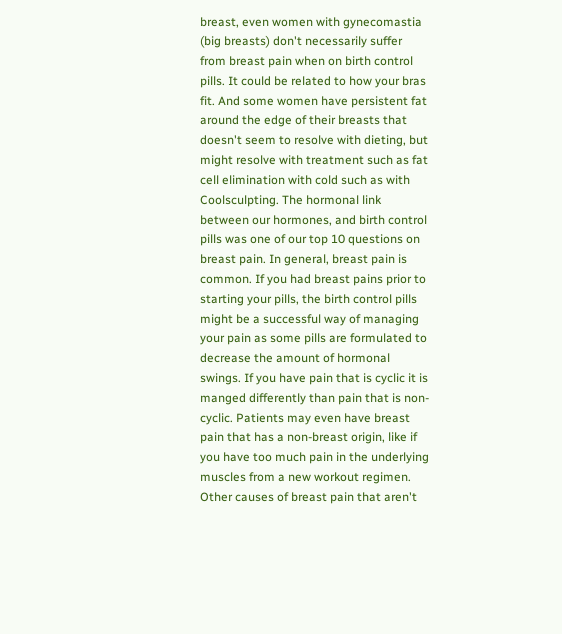breast, even women with gynecomastia (big breasts) don't necessarily suffer from breast pain when on birth control pills. It could be related to how your bras fit. And some women have persistent fat around the edge of their breasts that doesn't seem to resolve with dieting, but might resolve with treatment such as fat cell elimination with cold such as with Coolsculpting. The hormonal link between our hormones, and birth control pills was one of our top 10 questions on breast pain. In general, breast pain is common. If you had breast pains prior to starting your pills, the birth control pills might be a successful way of managing your pain as some pills are formulated to decrease the amount of hormonal swings. If you have pain that is cyclic it is manged differently than pain that is non-cyclic. Patients may even have breast pain that has a non-breast origin, like if you have too much pain in the underlying muscles from a new workout regimen. Other causes of breast pain that aren't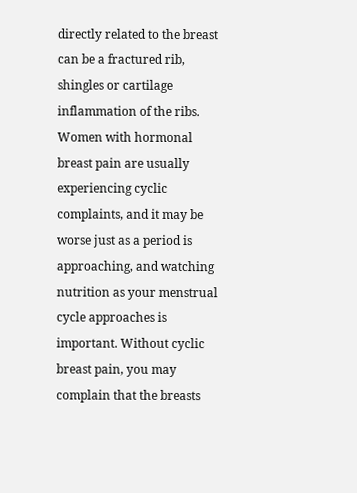directly related to the breast can be a fractured rib, shingles or cartilage inflammation of the ribs. Women with hormonal breast pain are usually experiencing cyclic complaints, and it may be worse just as a period is approaching, and watching nutrition as your menstrual cycle approaches is important. Without cyclic breast pain, you may complain that the breasts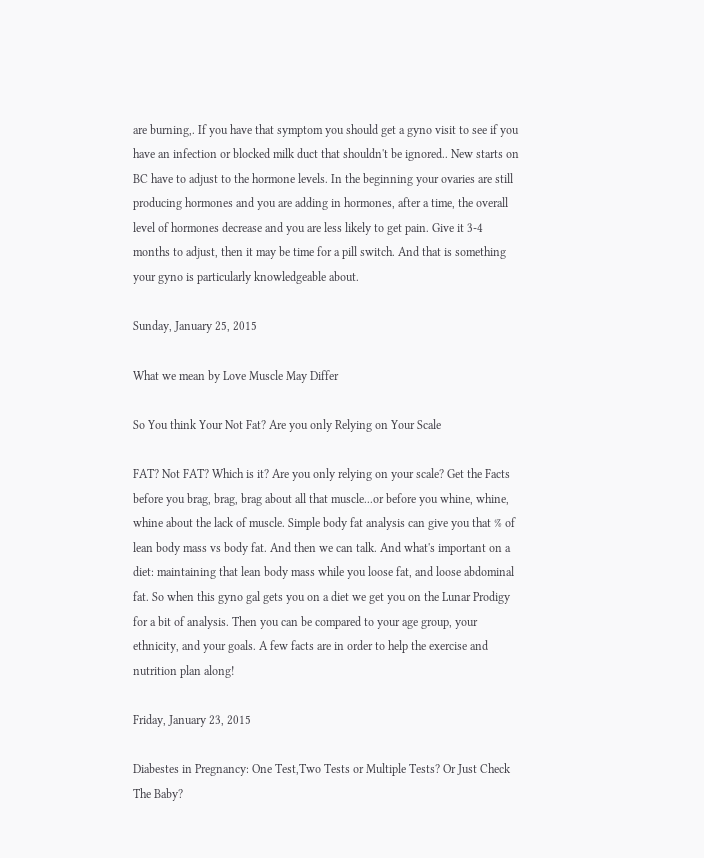are burning,. If you have that symptom you should get a gyno visit to see if you have an infection or blocked milk duct that shouldn't be ignored.. New starts on BC have to adjust to the hormone levels. In the beginning your ovaries are still producing hormones and you are adding in hormones, after a time, the overall level of hormones decrease and you are less likely to get pain. Give it 3-4 months to adjust, then it may be time for a pill switch. And that is something your gyno is particularly knowledgeable about.

Sunday, January 25, 2015

What we mean by Love Muscle May Differ

So You think Your Not Fat? Are you only Relying on Your Scale

FAT? Not FAT? Which is it? Are you only relying on your scale? Get the Facts before you brag, brag, brag about all that muscle...or before you whine, whine, whine about the lack of muscle. Simple body fat analysis can give you that % of lean body mass vs body fat. And then we can talk. And what's important on a diet: maintaining that lean body mass while you loose fat, and loose abdominal fat. So when this gyno gal gets you on a diet we get you on the Lunar Prodigy for a bit of analysis. Then you can be compared to your age group, your ethnicity, and your goals. A few facts are in order to help the exercise and nutrition plan along!

Friday, January 23, 2015

Diabestes in Pregnancy: One Test,Two Tests or Multiple Tests? Or Just Check The Baby?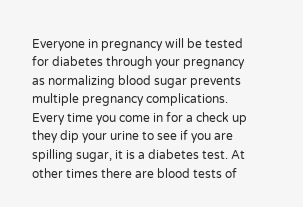Everyone in pregnancy will be tested for diabetes through your pregnancy as normalizing blood sugar prevents multiple pregnancy complications. Every time you come in for a check up they dip your urine to see if you are spilling sugar, it is a diabetes test. At other times there are blood tests of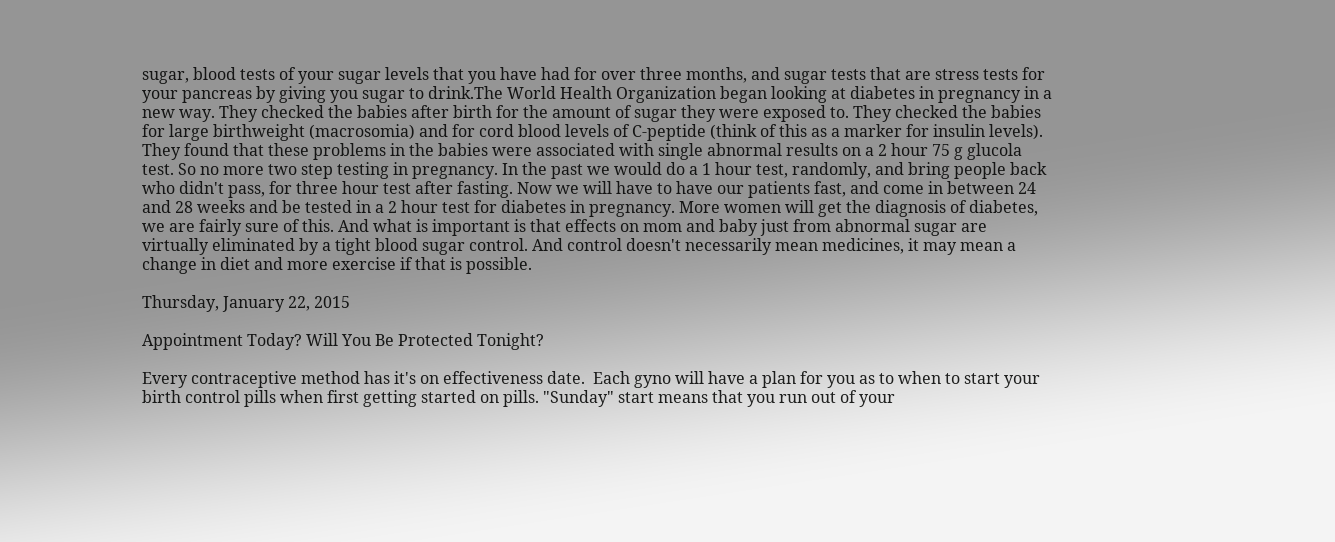sugar, blood tests of your sugar levels that you have had for over three months, and sugar tests that are stress tests for your pancreas by giving you sugar to drink.The World Health Organization began looking at diabetes in pregnancy in a new way. They checked the babies after birth for the amount of sugar they were exposed to. They checked the babies for large birthweight (macrosomia) and for cord blood levels of C-peptide (think of this as a marker for insulin levels). They found that these problems in the babies were associated with single abnormal results on a 2 hour 75 g glucola test. So no more two step testing in pregnancy. In the past we would do a 1 hour test, randomly, and bring people back who didn't pass, for three hour test after fasting. Now we will have to have our patients fast, and come in between 24 and 28 weeks and be tested in a 2 hour test for diabetes in pregnancy. More women will get the diagnosis of diabetes, we are fairly sure of this. And what is important is that effects on mom and baby just from abnormal sugar are virtually eliminated by a tight blood sugar control. And control doesn't necessarily mean medicines, it may mean a change in diet and more exercise if that is possible.

Thursday, January 22, 2015

Appointment Today? Will You Be Protected Tonight?

Every contraceptive method has it's on effectiveness date.  Each gyno will have a plan for you as to when to start your birth control pills when first getting started on pills. "Sunday" start means that you run out of your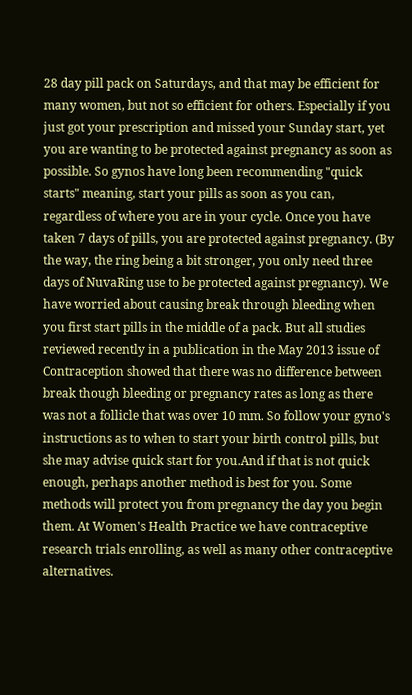28 day pill pack on Saturdays, and that may be efficient for many women, but not so efficient for others. Especially if you just got your prescription and missed your Sunday start, yet you are wanting to be protected against pregnancy as soon as possible. So gynos have long been recommending "quick starts" meaning, start your pills as soon as you can, regardless of where you are in your cycle. Once you have taken 7 days of pills, you are protected against pregnancy. (By the way, the ring being a bit stronger, you only need three days of NuvaRing use to be protected against pregnancy). We have worried about causing break through bleeding when you first start pills in the middle of a pack. But all studies reviewed recently in a publication in the May 2013 issue of Contraception showed that there was no difference between break though bleeding or pregnancy rates as long as there was not a follicle that was over 10 mm. So follow your gyno's instructions as to when to start your birth control pills, but she may advise quick start for you.And if that is not quick enough, perhaps another method is best for you. Some methods will protect you from pregnancy the day you begin them. At Women's Health Practice we have contraceptive research trials enrolling, as well as many other contraceptive alternatives.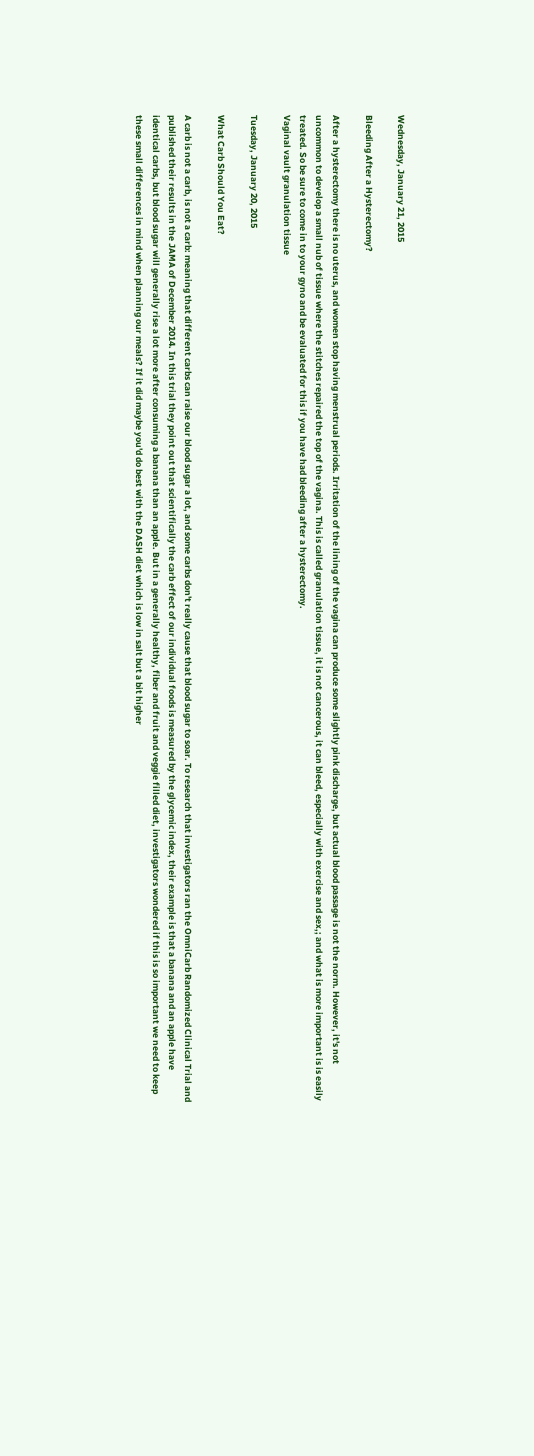Wednesday, January 21, 2015

Bleeding After a Hysterectomy?

After a hysterectomy there is no uterus, and women stop having menstrual periods. Irritation of the lining of the vagina can produce some slightly pink discharge, but actual blood passage is not the norm. However, it's not uncommon to develop a small nub of tissue where the stitches repaired the top of the vagina. This is called granulation tissue, it is not cancerous, it can bleed, especially with exercise and sex,; and what is more important is is easily treated. So be sure to come in to your gyno and be evaluated for this if you have had bleeding after a hysterectomy.
Vaginal vault granulation tissue

Tuesday, January 20, 2015

What Carb Should You Eat?

A carb is not a carb, is not a carb: meaning that different carbs can raise our blood sugar a lot, and some carbs don't really cause that blood sugar to soar. To research that investigators ran the OmniCarb Randomized Clinical Trial and published their results in the JAMA of December 2014. In this trial they point out that scientifically the carb effect of our individual foods is measured by the glycemic index, their example is that a banana and an apple have identical carbs, but blood sugar will generally rise a lot more after consuming a banana than an apple. But in a generally healthy, fiber and fruit and veggie filled diet, investigators wondered if this is so important we need to keep these small differences in mind when planning our meals? If it did maybe you'd do best with the DASH diet which is low in salt but a bit higher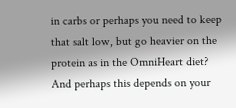in carbs or perhaps you need to keep that salt low, but go heavier on the protein as in the OmniHeart diet? And perhaps this depends on your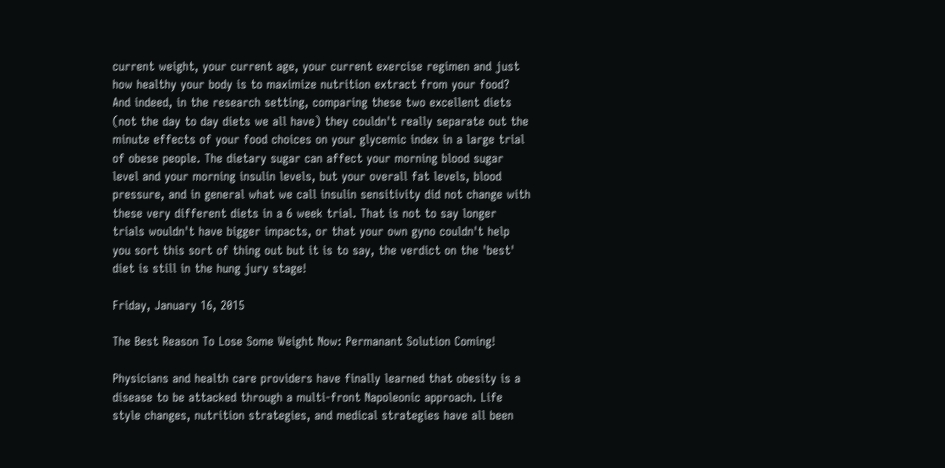current weight, your current age, your current exercise regimen and just how healthy your body is to maximize nutrition extract from your food? And indeed, in the research setting, comparing these two excellent diets (not the day to day diets we all have) they couldn't really separate out the minute effects of your food choices on your glycemic index in a large trial of obese people. The dietary sugar can affect your morning blood sugar level and your morning insulin levels, but your overall fat levels, blood pressure, and in general what we call insulin sensitivity did not change with these very different diets in a 6 week trial. That is not to say longer trials wouldn't have bigger impacts, or that your own gyno couldn't help you sort this sort of thing out but it is to say, the verdict on the 'best' diet is still in the hung jury stage!

Friday, January 16, 2015

The Best Reason To Lose Some Weight Now: Permanant Solution Coming!

Physicians and health care providers have finally learned that obesity is a disease to be attacked through a multi-front Napoleonic approach. Life style changes, nutrition strategies, and medical strategies have all been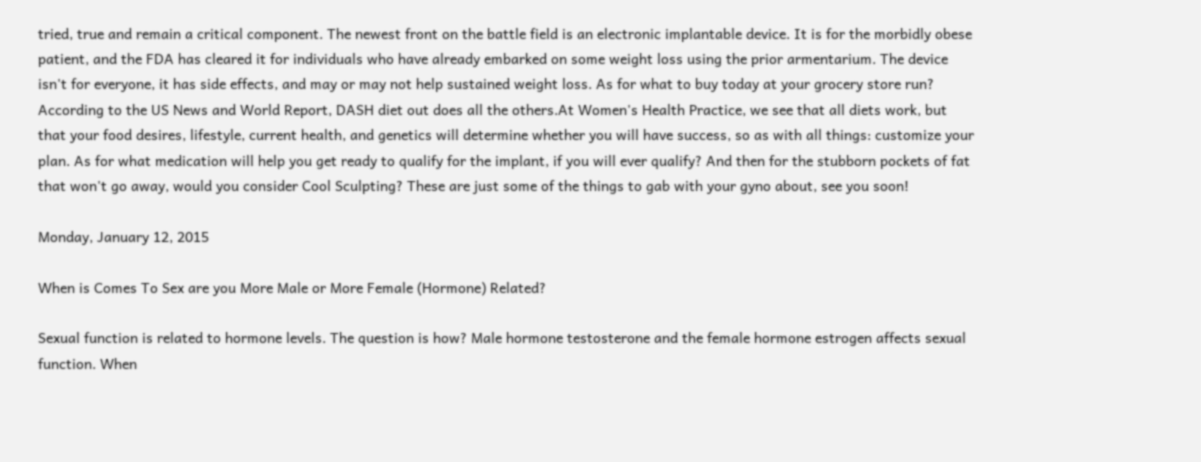tried, true and remain a critical component. The newest front on the battle field is an electronic implantable device. It is for the morbidly obese patient, and the FDA has cleared it for individuals who have already embarked on some weight loss using the prior armentarium. The device isn't for everyone, it has side effects, and may or may not help sustained weight loss. As for what to buy today at your grocery store run? According to the US News and World Report, DASH diet out does all the others.At Women's Health Practice, we see that all diets work, but that your food desires, lifestyle, current health, and genetics will determine whether you will have success, so as with all things: customize your plan. As for what medication will help you get ready to qualify for the implant, if you will ever qualify? And then for the stubborn pockets of fat that won't go away, would you consider Cool Sculpting? These are just some of the things to gab with your gyno about, see you soon!

Monday, January 12, 2015

When is Comes To Sex are you More Male or More Female (Hormone) Related?

Sexual function is related to hormone levels. The question is how? Male hormone testosterone and the female hormone estrogen affects sexual function. When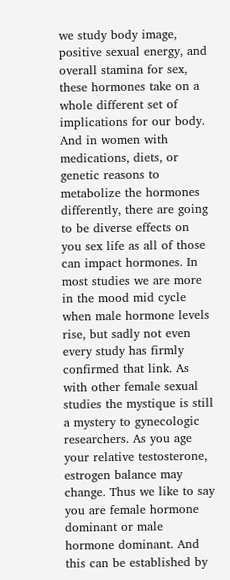we study body image, positive sexual energy, and overall stamina for sex, these hormones take on a whole different set of implications for our body. And in women with medications, diets, or genetic reasons to metabolize the hormones differently, there are going to be diverse effects on you sex life as all of those can impact hormones. In most studies we are more in the mood mid cycle when male hormone levels rise, but sadly not even every study has firmly confirmed that link. As with other female sexual studies the mystique is still a mystery to gynecologic
researchers. As you age your relative testosterone, estrogen balance may change. Thus we like to say you are female hormone dominant or male hormone dominant. And this can be established by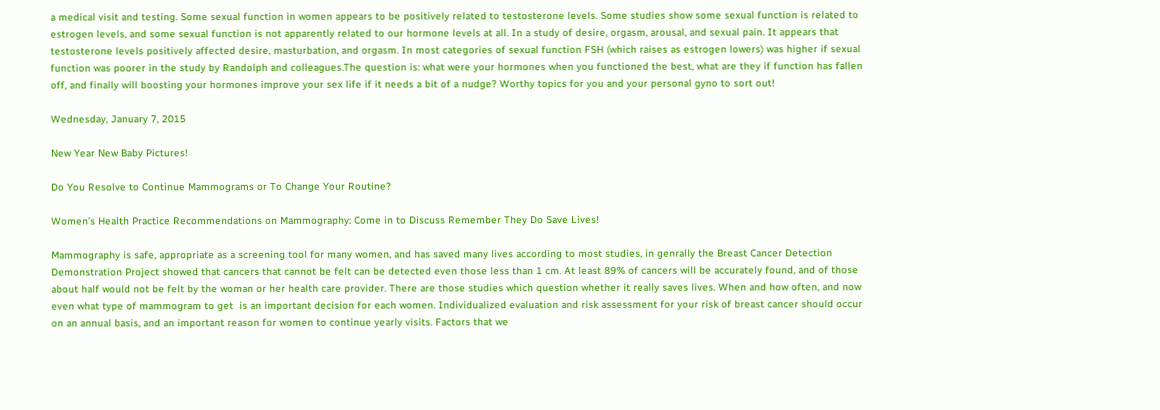a medical visit and testing. Some sexual function in women appears to be positively related to testosterone levels. Some studies show some sexual function is related to estrogen levels, and some sexual function is not apparently related to our hormone levels at all. In a study of desire, orgasm, arousal, and sexual pain. It appears that testosterone levels positively affected desire, masturbation, and orgasm. In most categories of sexual function FSH (which raises as estrogen lowers) was higher if sexual function was poorer in the study by Randolph and colleagues.The question is: what were your hormones when you functioned the best, what are they if function has fallen off, and finally will boosting your hormones improve your sex life if it needs a bit of a nudge? Worthy topics for you and your personal gyno to sort out!

Wednesday, January 7, 2015

New Year New Baby Pictures!

Do You Resolve to Continue Mammograms or To Change Your Routine?

Women’s Health Practice Recommendations on Mammography: Come in to Discuss Remember They Do Save Lives!

Mammography is safe, appropriate as a screening tool for many women, and has saved many lives according to most studies, in genrally the Breast Cancer Detection Demonstration Project showed that cancers that cannot be felt can be detected even those less than 1 cm. At least 89% of cancers will be accurately found, and of those about half would not be felt by the woman or her health care provider. There are those studies which question whether it really saves lives. When and how often, and now even what type of mammogram to get  is an important decision for each women. Individualized evaluation and risk assessment for your risk of breast cancer should occur on an annual basis, and an important reason for women to continue yearly visits. Factors that we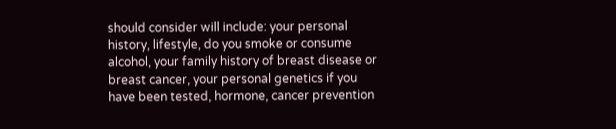should consider will include: your personal history, lifestyle, do you smoke or consume alcohol, your family history of breast disease or breast cancer, your personal genetics if you have been tested, hormone, cancer prevention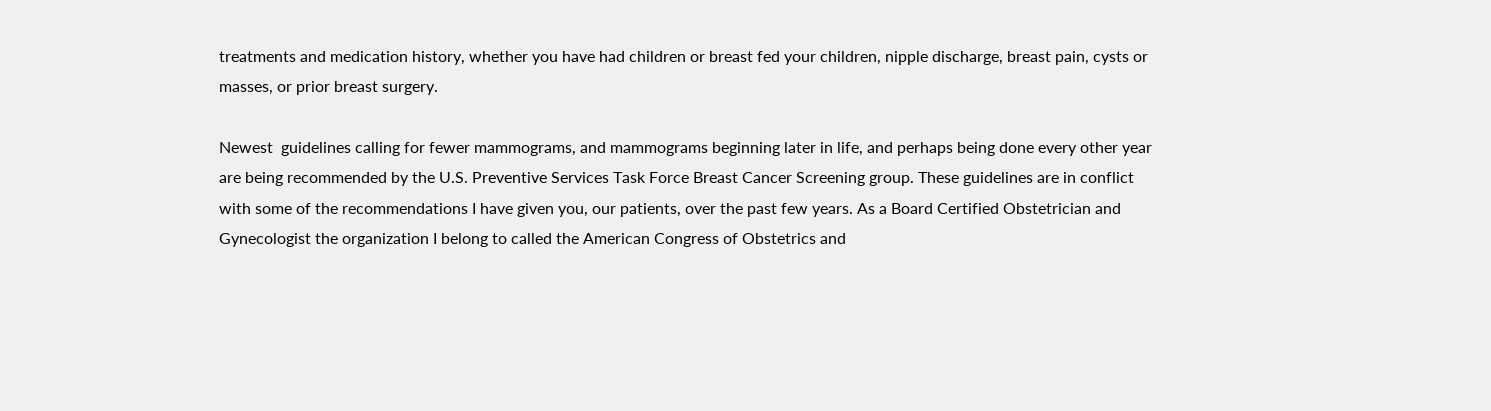treatments and medication history, whether you have had children or breast fed your children, nipple discharge, breast pain, cysts or masses, or prior breast surgery.

Newest  guidelines calling for fewer mammograms, and mammograms beginning later in life, and perhaps being done every other year are being recommended by the U.S. Preventive Services Task Force Breast Cancer Screening group. These guidelines are in conflict with some of the recommendations I have given you, our patients, over the past few years. As a Board Certified Obstetrician and Gynecologist the organization I belong to called the American Congress of Obstetrics and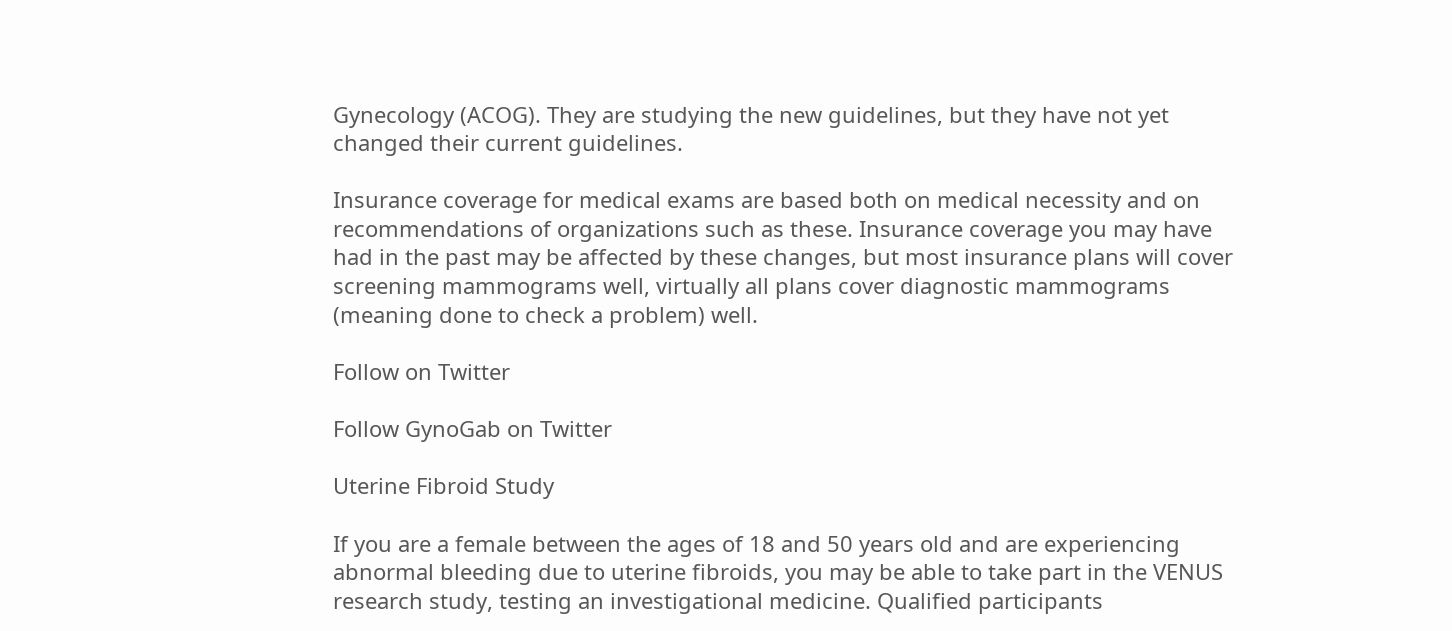Gynecology (ACOG). They are studying the new guidelines, but they have not yet changed their current guidelines.

Insurance coverage for medical exams are based both on medical necessity and on recommendations of organizations such as these. Insurance coverage you may have had in the past may be affected by these changes, but most insurance plans will cover screening mammograms well, virtually all plans cover diagnostic mammograms (meaning done to check a problem) well.

Follow on Twitter

Follow GynoGab on Twitter

Uterine Fibroid Study

If you are a female between the ages of 18 and 50 years old and are experiencing abnormal bleeding due to uterine fibroids, you may be able to take part in the VENUS research study, testing an investigational medicine. Qualified participants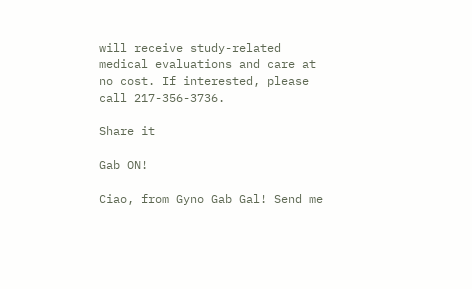will receive study-related medical evaluations and care at no cost. If interested, please call 217-356-3736.

Share it

Gab ON!

Ciao, from Gyno Gab Gal! Send me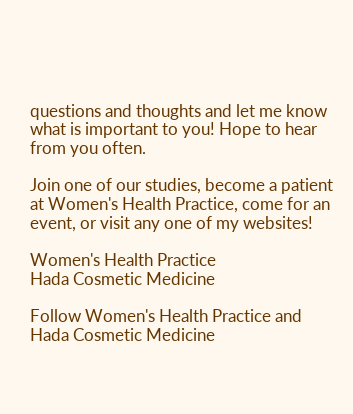questions and thoughts and let me know what is important to you! Hope to hear from you often.

Join one of our studies, become a patient at Women's Health Practice, come for an event, or visit any one of my websites!

Women's Health Practice
Hada Cosmetic Medicine

Follow Women's Health Practice and Hada Cosmetic Medicine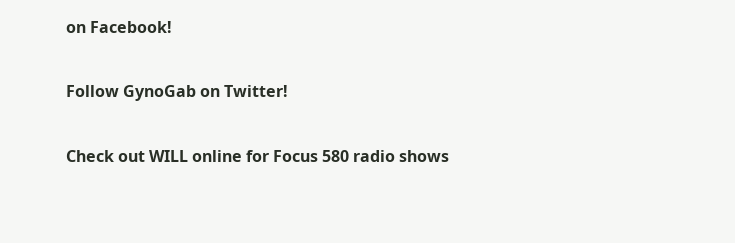on Facebook!

Follow GynoGab on Twitter!

Check out WILL online for Focus 580 radio shows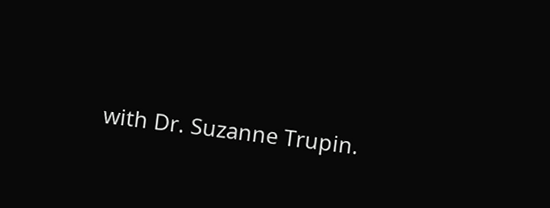with Dr. Suzanne Trupin.